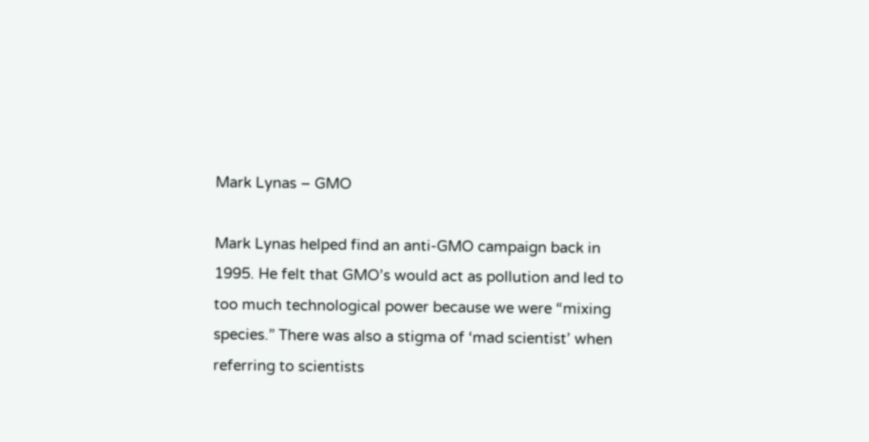Mark Lynas – GMO

Mark Lynas helped find an anti-GMO campaign back in 1995. He felt that GMO’s would act as pollution and led to too much technological power because we were “mixing species.” There was also a stigma of ‘mad scientist’ when referring to scientists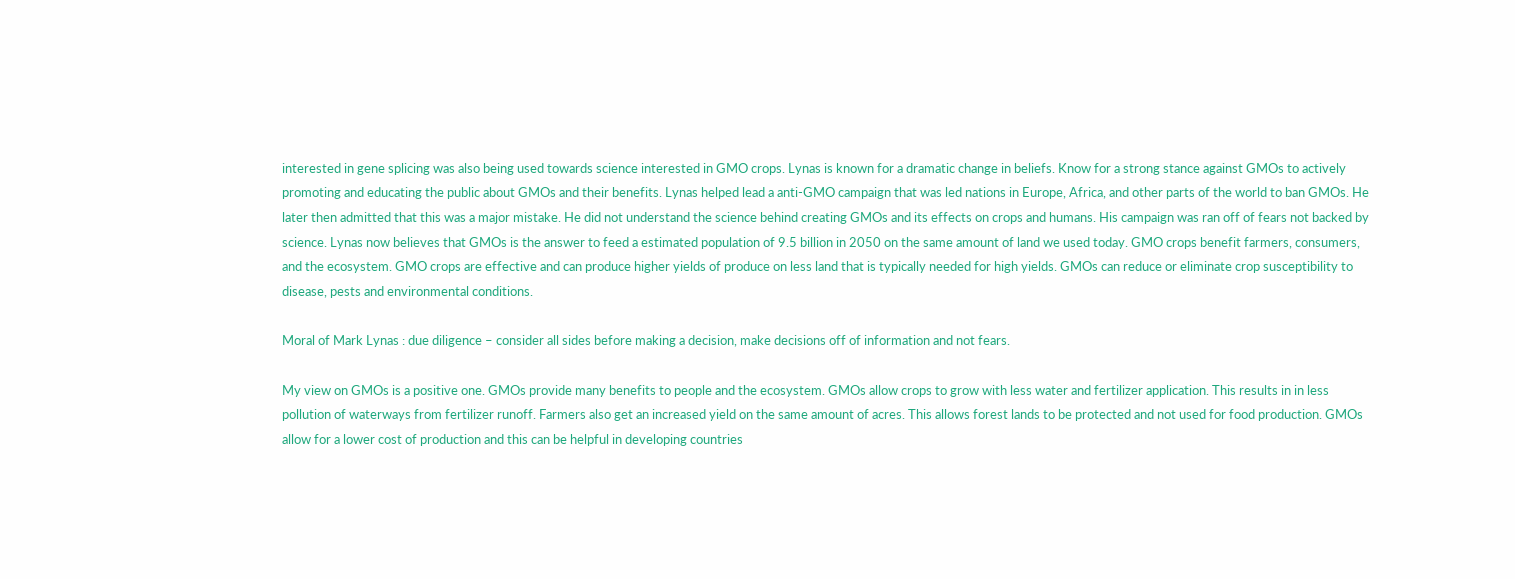interested in gene splicing was also being used towards science interested in GMO crops. Lynas is known for a dramatic change in beliefs. Know for a strong stance against GMOs to actively promoting and educating the public about GMOs and their benefits. Lynas helped lead a anti-GMO campaign that was led nations in Europe, Africa, and other parts of the world to ban GMOs. He later then admitted that this was a major mistake. He did not understand the science behind creating GMOs and its effects on crops and humans. His campaign was ran off of fears not backed by science. Lynas now believes that GMOs is the answer to feed a estimated population of 9.5 billion in 2050 on the same amount of land we used today. GMO crops benefit farmers, consumers, and the ecosystem. GMO crops are effective and can produce higher yields of produce on less land that is typically needed for high yields. GMOs can reduce or eliminate crop susceptibility to disease, pests and environmental conditions.

Moral of Mark Lynas : due diligence – consider all sides before making a decision, make decisions off of information and not fears.

My view on GMOs is a positive one. GMOs provide many benefits to people and the ecosystem. GMOs allow crops to grow with less water and fertilizer application. This results in in less pollution of waterways from fertilizer runoff. Farmers also get an increased yield on the same amount of acres. This allows forest lands to be protected and not used for food production. GMOs allow for a lower cost of production and this can be helpful in developing countries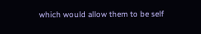which would allow them to be self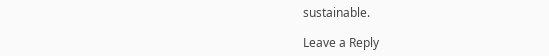sustainable.

Leave a Reply